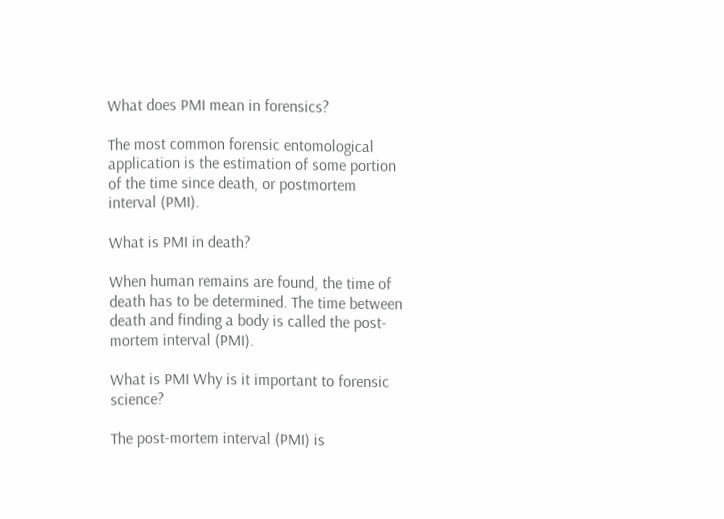What does PMI mean in forensics?

The most common forensic entomological application is the estimation of some portion of the time since death, or postmortem interval (PMI).

What is PMI in death?

When human remains are found, the time of death has to be determined. The time between death and finding a body is called the post-mortem interval (PMI).

What is PMI Why is it important to forensic science?

The post-mortem interval (PMI) is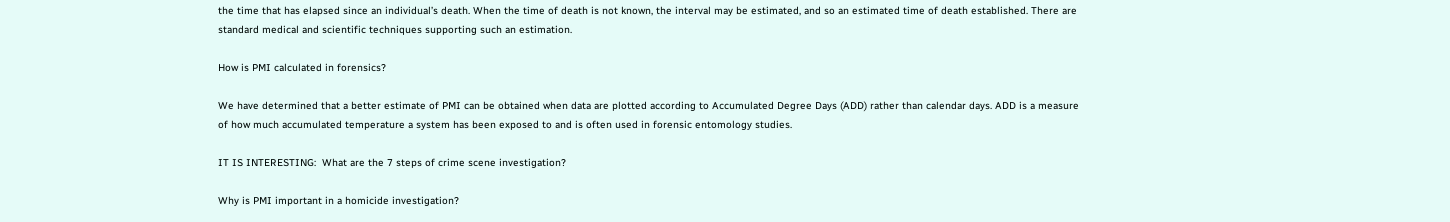the time that has elapsed since an individual’s death. When the time of death is not known, the interval may be estimated, and so an estimated time of death established. There are standard medical and scientific techniques supporting such an estimation.

How is PMI calculated in forensics?

We have determined that a better estimate of PMI can be obtained when data are plotted according to Accumulated Degree Days (ADD) rather than calendar days. ADD is a measure of how much accumulated temperature a system has been exposed to and is often used in forensic entomology studies.

IT IS INTERESTING:  What are the 7 steps of crime scene investigation?

Why is PMI important in a homicide investigation?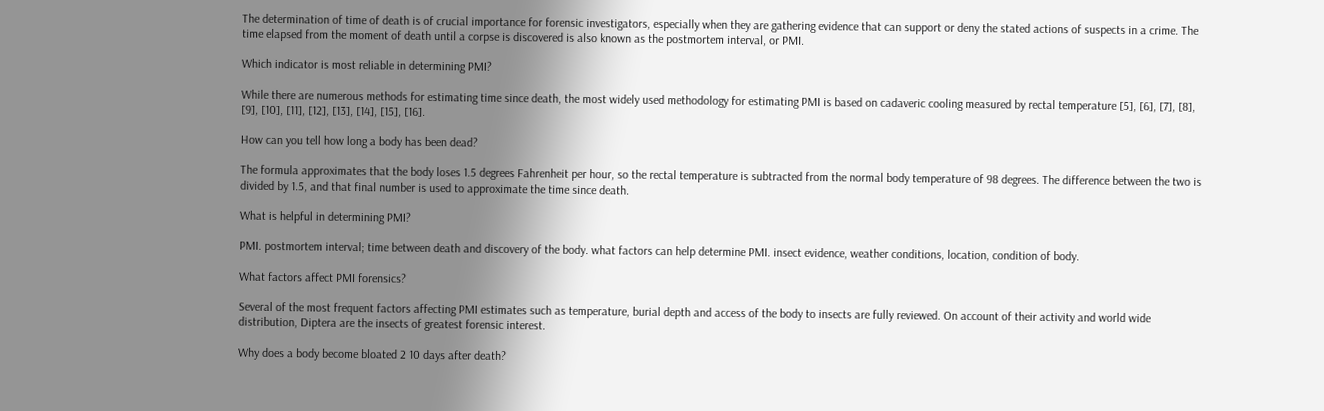The determination of time of death is of crucial importance for forensic investigators, especially when they are gathering evidence that can support or deny the stated actions of suspects in a crime. The time elapsed from the moment of death until a corpse is discovered is also known as the postmortem interval, or PMI.

Which indicator is most reliable in determining PMI?

While there are numerous methods for estimating time since death, the most widely used methodology for estimating PMI is based on cadaveric cooling measured by rectal temperature [5], [6], [7], [8], [9], [10], [11], [12], [13], [14], [15], [16].

How can you tell how long a body has been dead?

The formula approximates that the body loses 1.5 degrees Fahrenheit per hour, so the rectal temperature is subtracted from the normal body temperature of 98 degrees. The difference between the two is divided by 1.5, and that final number is used to approximate the time since death.

What is helpful in determining PMI?

PMI. postmortem interval; time between death and discovery of the body. what factors can help determine PMI. insect evidence, weather conditions, location, condition of body.

What factors affect PMI forensics?

Several of the most frequent factors affecting PMI estimates such as temperature, burial depth and access of the body to insects are fully reviewed. On account of their activity and world wide distribution, Diptera are the insects of greatest forensic interest.

Why does a body become bloated 2 10 days after death?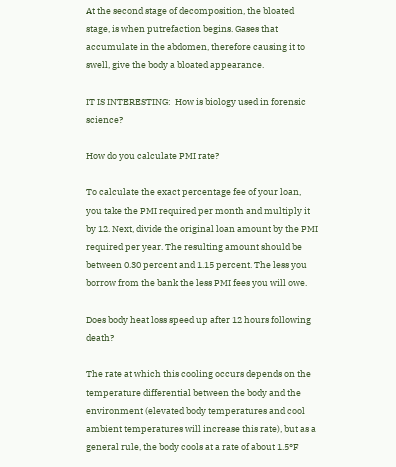At the second stage of decomposition, the bloated stage, is when putrefaction begins. Gases that accumulate in the abdomen, therefore causing it to swell, give the body a bloated appearance.

IT IS INTERESTING:  How is biology used in forensic science?

How do you calculate PMI rate?

To calculate the exact percentage fee of your loan, you take the PMI required per month and multiply it by 12. Next, divide the original loan amount by the PMI required per year. The resulting amount should be between 0.30 percent and 1.15 percent. The less you borrow from the bank the less PMI fees you will owe.

Does body heat loss speed up after 12 hours following death?

The rate at which this cooling occurs depends on the temperature differential between the body and the environment (elevated body temperatures and cool ambient temperatures will increase this rate), but as a general rule, the body cools at a rate of about 1.5°F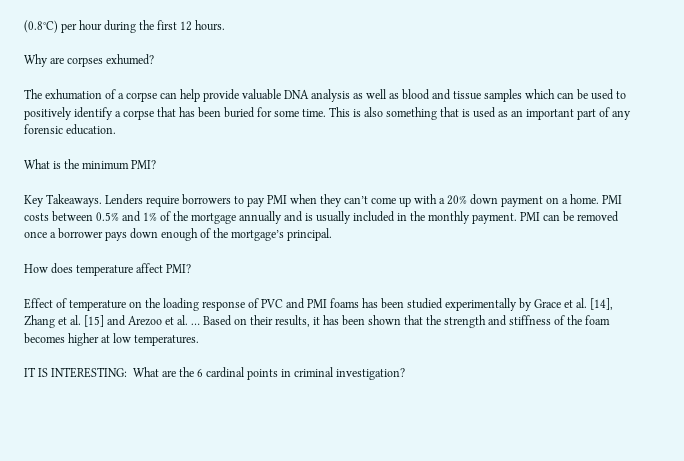(0.8°C) per hour during the first 12 hours.

Why are corpses exhumed?

The exhumation of a corpse can help provide valuable DNA analysis as well as blood and tissue samples which can be used to positively identify a corpse that has been buried for some time. This is also something that is used as an important part of any forensic education.

What is the minimum PMI?

Key Takeaways. Lenders require borrowers to pay PMI when they can’t come up with a 20% down payment on a home. PMI costs between 0.5% and 1% of the mortgage annually and is usually included in the monthly payment. PMI can be removed once a borrower pays down enough of the mortgage’s principal.

How does temperature affect PMI?

Effect of temperature on the loading response of PVC and PMI foams has been studied experimentally by Grace et al. [14], Zhang et al. [15] and Arezoo et al. … Based on their results, it has been shown that the strength and stiffness of the foam becomes higher at low temperatures.

IT IS INTERESTING:  What are the 6 cardinal points in criminal investigation?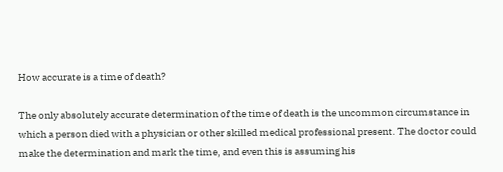How accurate is a time of death?

The only absolutely accurate determination of the time of death is the uncommon circumstance in which a person died with a physician or other skilled medical professional present. The doctor could make the determination and mark the time, and even this is assuming his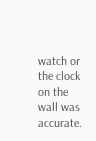watch or the clock on the wall was accurate.